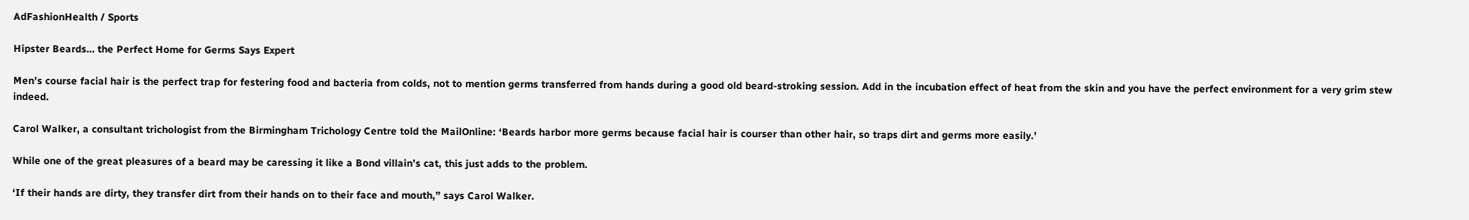AdFashionHealth / Sports

Hipster Beards… the Perfect Home for Germs Says Expert

Men’s course facial hair is the perfect trap for festering food and bacteria from colds, not to mention germs transferred from hands during a good old beard-stroking session. Add in the incubation effect of heat from the skin and you have the perfect environment for a very grim stew indeed.

Carol Walker, a consultant trichologist from the Birmingham Trichology Centre told the MailOnline: ‘Beards harbor more germs because facial hair is courser than other hair, so traps dirt and germs more easily.’

While one of the great pleasures of a beard may be caressing it like a Bond villain’s cat, this just adds to the problem.

‘If their hands are dirty, they transfer dirt from their hands on to their face and mouth,” says Carol Walker.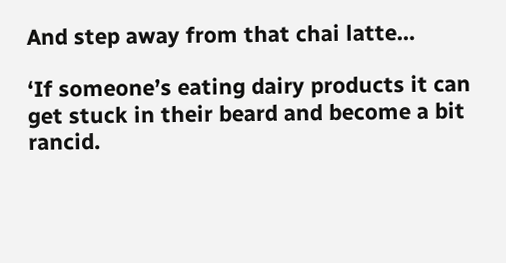And step away from that chai latte…

‘If someone’s eating dairy products it can get stuck in their beard and become a bit rancid.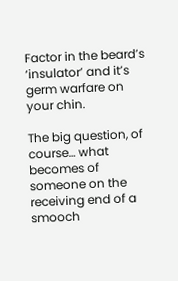Factor in the beard’s ‘insulator’ and it’s germ warfare on your chin.

The big question, of course… what becomes of someone on the receiving end of a smooch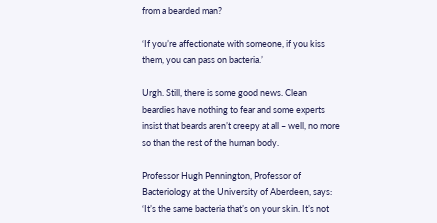from a bearded man?

‘If you’re affectionate with someone, if you kiss them, you can pass on bacteria.’

Urgh. Still, there is some good news. Clean beardies have nothing to fear and some experts insist that beards aren’t creepy at all – well, no more so than the rest of the human body.

Professor Hugh Pennington, Professor of Bacteriology at the University of Aberdeen, says: ‘It’s the same bacteria that’s on your skin. It’s not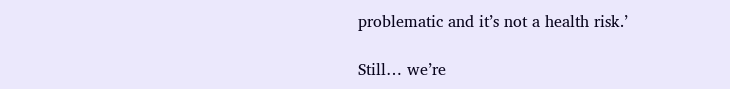problematic and it’s not a health risk.’

Still… we’re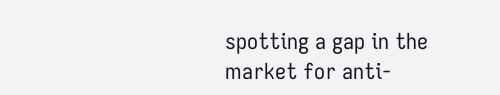spotting a gap in the market for anti-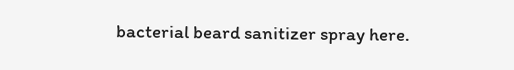bacterial beard sanitizer spray here.